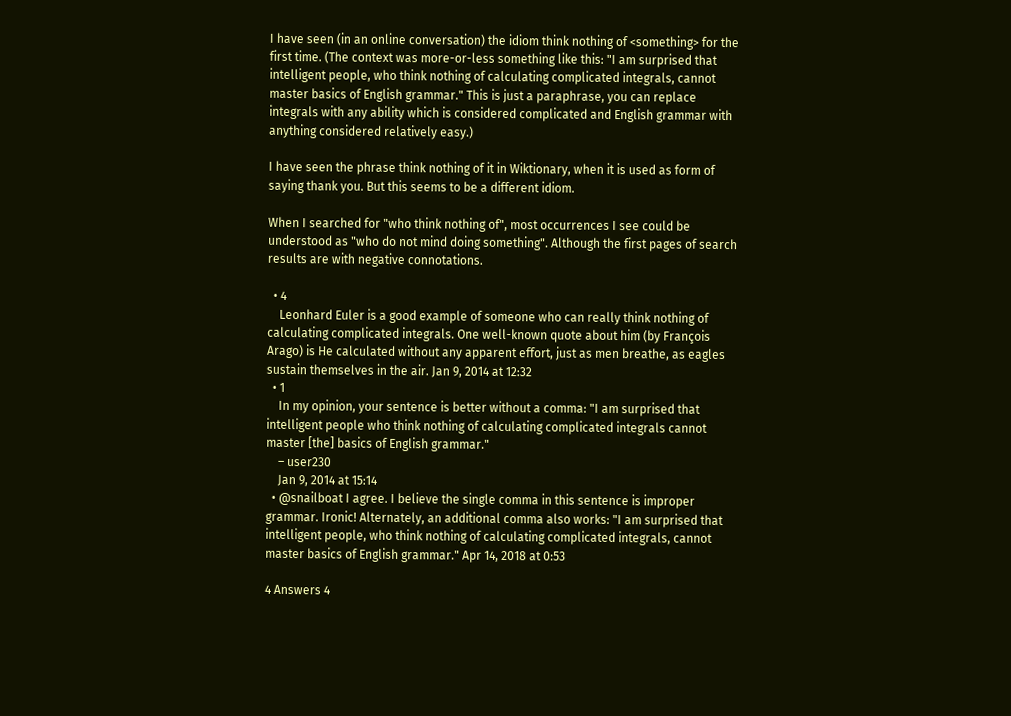I have seen (in an online conversation) the idiom think nothing of <something> for the first time. (The context was more-or-less something like this: "I am surprised that intelligent people, who think nothing of calculating complicated integrals, cannot master basics of English grammar." This is just a paraphrase, you can replace integrals with any ability which is considered complicated and English grammar with anything considered relatively easy.)

I have seen the phrase think nothing of it in Wiktionary, when it is used as form of saying thank you. But this seems to be a different idiom.

When I searched for "who think nothing of", most occurrences I see could be understood as "who do not mind doing something". Although the first pages of search results are with negative connotations.

  • 4
    Leonhard Euler is a good example of someone who can really think nothing of calculating complicated integrals. One well-known quote about him (by François Arago) is He calculated without any apparent effort, just as men breathe, as eagles sustain themselves in the air. Jan 9, 2014 at 12:32
  • 1
    In my opinion, your sentence is better without a comma: "I am surprised that intelligent people who think nothing of calculating complicated integrals cannot master [the] basics of English grammar."
    – user230
    Jan 9, 2014 at 15:14
  • @snailboat I agree. I believe the single comma in this sentence is improper grammar. Ironic! Alternately, an additional comma also works: "I am surprised that intelligent people, who think nothing of calculating complicated integrals, cannot master basics of English grammar." Apr 14, 2018 at 0:53

4 Answers 4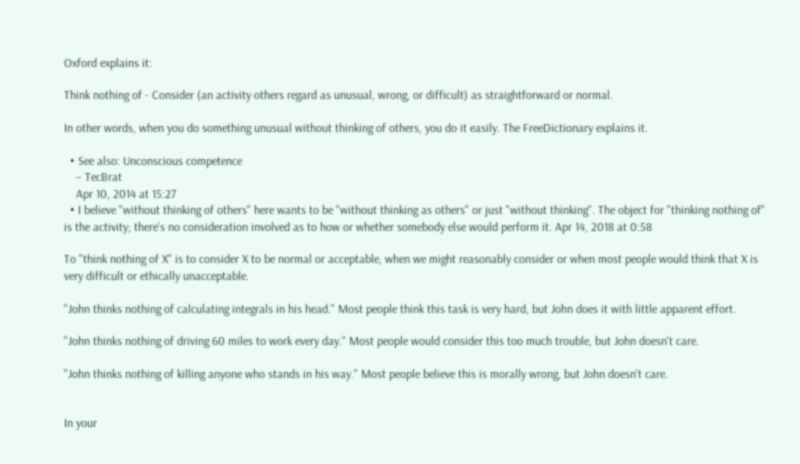Oxford explains it:

Think nothing of - Consider (an activity others regard as unusual, wrong, or difficult) as straightforward or normal.

In other words, when you do something unusual without thinking of others, you do it easily. The FreeDictionary explains it.

  • See also: Unconscious competence
    – TecBrat
    Apr 10, 2014 at 15:27
  • I believe "without thinking of others" here wants to be "without thinking as others" or just "without thinking". The object for "thinking nothing of" is the activity; there's no consideration involved as to how or whether somebody else would perform it. Apr 14, 2018 at 0:58

To "think nothing of X" is to consider X to be normal or acceptable, when we might reasonably consider or when most people would think that X is very difficult or ethically unacceptable.

"John thinks nothing of calculating integrals in his head." Most people think this task is very hard, but John does it with little apparent effort.

"John thinks nothing of driving 60 miles to work every day." Most people would consider this too much trouble, but John doesn't care.

"John thinks nothing of killing anyone who stands in his way." Most people believe this is morally wrong, but John doesn't care.


In your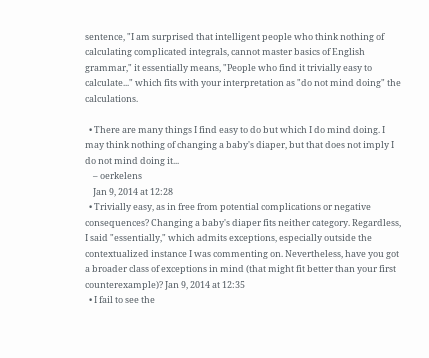sentence, "I am surprised that intelligent people who think nothing of calculating complicated integrals, cannot master basics of English grammar," it essentially means, "People who find it trivially easy to calculate..." which fits with your interpretation as "do not mind doing" the calculations.

  • There are many things I find easy to do but which I do mind doing. I may think nothing of changing a baby's diaper, but that does not imply I do not mind doing it...
    – oerkelens
    Jan 9, 2014 at 12:28
  • Trivially easy, as in free from potential complications or negative consequences? Changing a baby's diaper fits neither category. Regardless, I said "essentially," which admits exceptions, especially outside the contextualized instance I was commenting on. Nevertheless, have you got a broader class of exceptions in mind (that might fit better than your first counterexample)? Jan 9, 2014 at 12:35
  • I fail to see the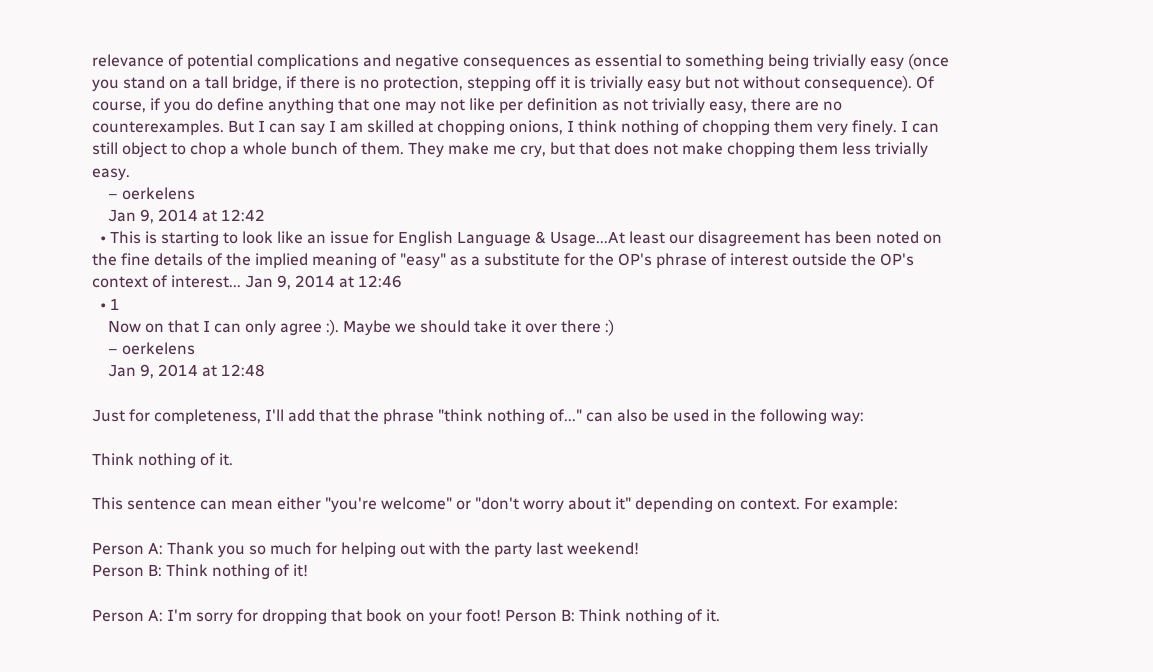relevance of potential complications and negative consequences as essential to something being trivially easy (once you stand on a tall bridge, if there is no protection, stepping off it is trivially easy but not without consequence). Of course, if you do define anything that one may not like per definition as not trivially easy, there are no counterexamples. But I can say I am skilled at chopping onions, I think nothing of chopping them very finely. I can still object to chop a whole bunch of them. They make me cry, but that does not make chopping them less trivially easy.
    – oerkelens
    Jan 9, 2014 at 12:42
  • This is starting to look like an issue for English Language & Usage...At least our disagreement has been noted on the fine details of the implied meaning of "easy" as a substitute for the OP's phrase of interest outside the OP's context of interest... Jan 9, 2014 at 12:46
  • 1
    Now on that I can only agree :). Maybe we should take it over there :)
    – oerkelens
    Jan 9, 2014 at 12:48

Just for completeness, I'll add that the phrase "think nothing of..." can also be used in the following way:

Think nothing of it.

This sentence can mean either "you're welcome" or "don't worry about it" depending on context. For example:

Person A: Thank you so much for helping out with the party last weekend!
Person B: Think nothing of it!

Person A: I'm sorry for dropping that book on your foot! Person B: Think nothing of it.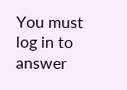You must log in to answer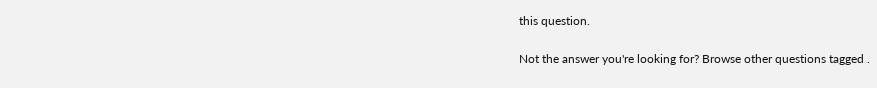this question.

Not the answer you're looking for? Browse other questions tagged .